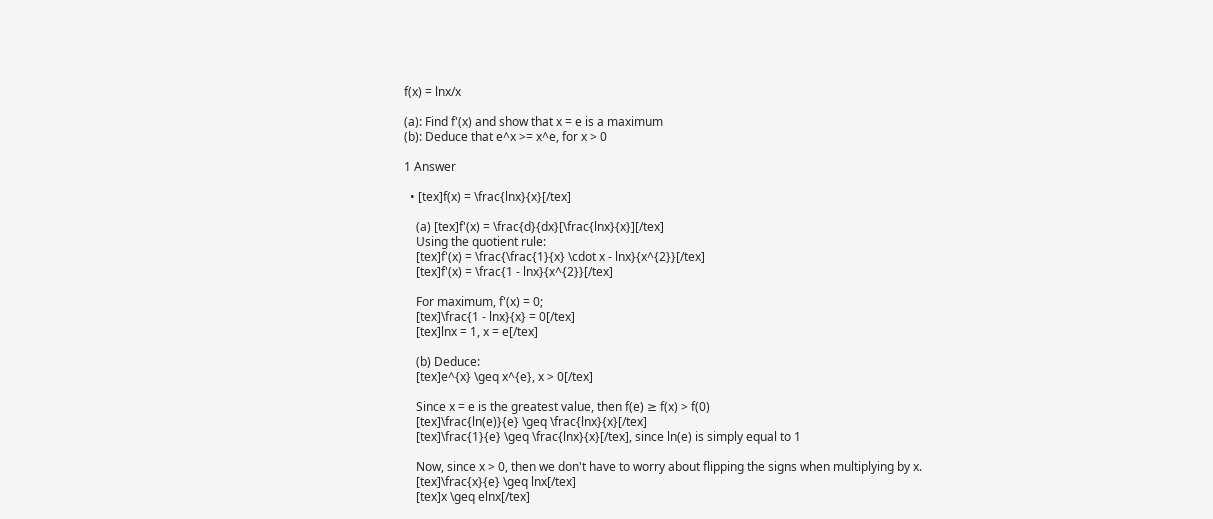f(x) = lnx/x

(a): Find f'(x) and show that x = e is a maximum
(b): Deduce that e^x >= x^e, for x > 0

1 Answer

  • [tex]f(x) = \frac{lnx}{x}[/tex]

    (a) [tex]f'(x) = \frac{d}{dx}[\frac{lnx}{x}][/tex]
    Using the quotient rule:
    [tex]f'(x) = \frac{\frac{1}{x} \cdot x - lnx}{x^{2}}[/tex]
    [tex]f'(x) = \frac{1 - lnx}{x^{2}}[/tex]

    For maximum, f'(x) = 0;
    [tex]\frac{1 - lnx}{x} = 0[/tex]
    [tex]lnx = 1, x = e[/tex]

    (b) Deduce:
    [tex]e^{x} \geq x^{e}, x > 0[/tex]

    Since x = e is the greatest value, then f(e) ≥ f(x) > f(0)
    [tex]\frac{ln(e)}{e} \geq \frac{lnx}{x}[/tex]
    [tex]\frac{1}{e} \geq \frac{lnx}{x}[/tex], since ln(e) is simply equal to 1

    Now, since x > 0, then we don't have to worry about flipping the signs when multiplying by x.
    [tex]\frac{x}{e} \geq lnx[/tex]
    [tex]x \geq elnx[/tex]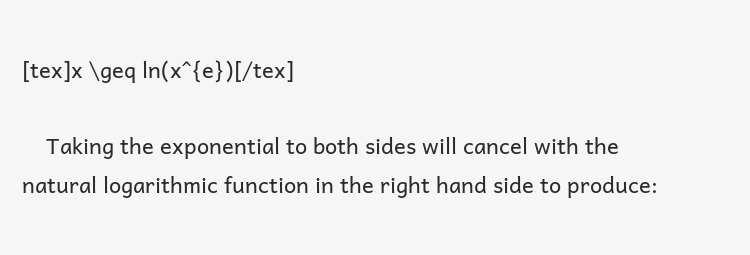[tex]x \geq ln(x^{e})[/tex]

    Taking the exponential to both sides will cancel with the natural logarithmic function in the right hand side to produce: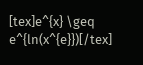[tex]e^{x} \geq e^{ln(x^{e}})[/tex]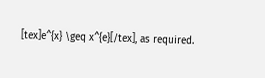[tex]e^{x} \geq x^{e}[/tex], as required.